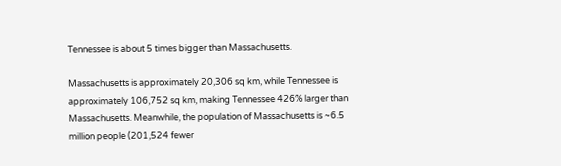Tennessee is about 5 times bigger than Massachusetts.

Massachusetts is approximately 20,306 sq km, while Tennessee is approximately 106,752 sq km, making Tennessee 426% larger than Massachusetts. Meanwhile, the population of Massachusetts is ~6.5 million people (201,524 fewer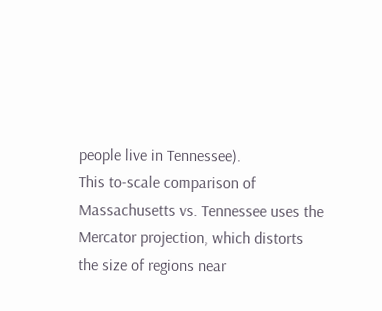people live in Tennessee).
This to-scale comparison of Massachusetts vs. Tennessee uses the Mercator projection, which distorts the size of regions near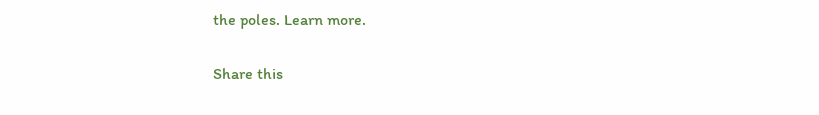the poles. Learn more.

Share this